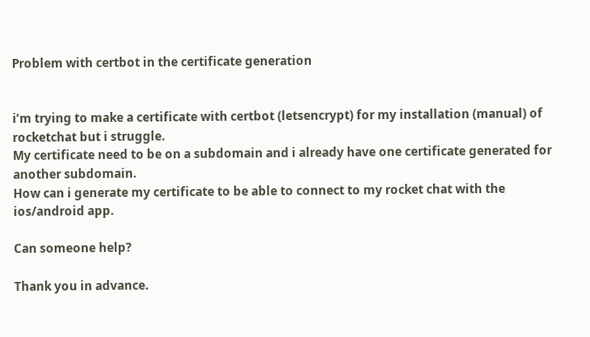Problem with certbot in the certificate generation


i’m trying to make a certificate with certbot (letsencrypt) for my installation (manual) of rocketchat but i struggle.
My certificate need to be on a subdomain and i already have one certificate generated for another subdomain.
How can i generate my certificate to be able to connect to my rocket chat with the ios/android app.

Can someone help?

Thank you in advance.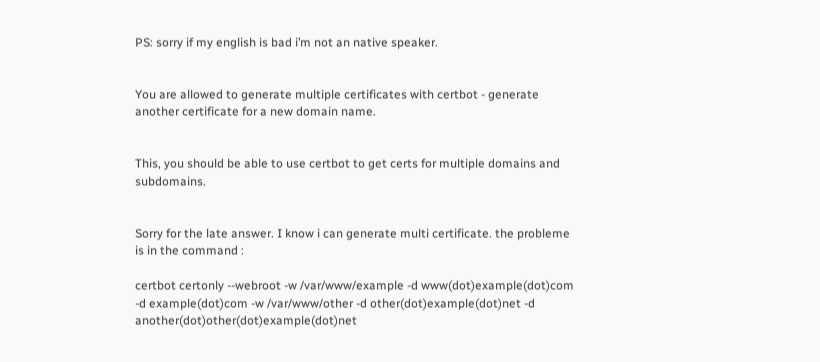PS: sorry if my english is bad i’m not an native speaker.


You are allowed to generate multiple certificates with certbot - generate another certificate for a new domain name.


This, you should be able to use certbot to get certs for multiple domains and subdomains.


Sorry for the late answer. I know i can generate multi certificate. the probleme is in the command :

certbot certonly --webroot -w /var/www/example -d www(dot)example(dot)com -d example(dot)com -w /var/www/other -d other(dot)example(dot)net -d another(dot)other(dot)example(dot)net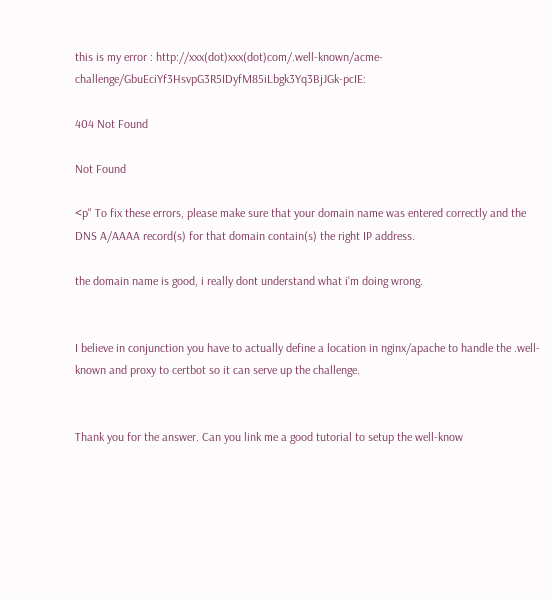this is my error : http://xxx(dot)xxx(dot)com/.well-known/acme-challenge/GbuEciYf3HsvpG3R5IDyfM85iLbgk3Yq3BjJGk-pcIE:

404 Not Found

Not Found

<p" To fix these errors, please make sure that your domain name was entered correctly and the DNS A/AAAA record(s) for that domain contain(s) the right IP address.

the domain name is good, i really dont understand what i’m doing wrong.


I believe in conjunction you have to actually define a location in nginx/apache to handle the .well-known and proxy to certbot so it can serve up the challenge.


Thank you for the answer. Can you link me a good tutorial to setup the well-know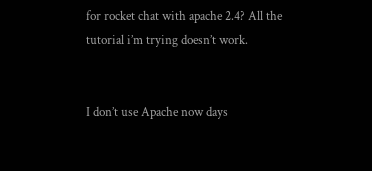for rocket chat with apache 2.4? All the tutorial i’m trying doesn’t work.


I don’t use Apache now days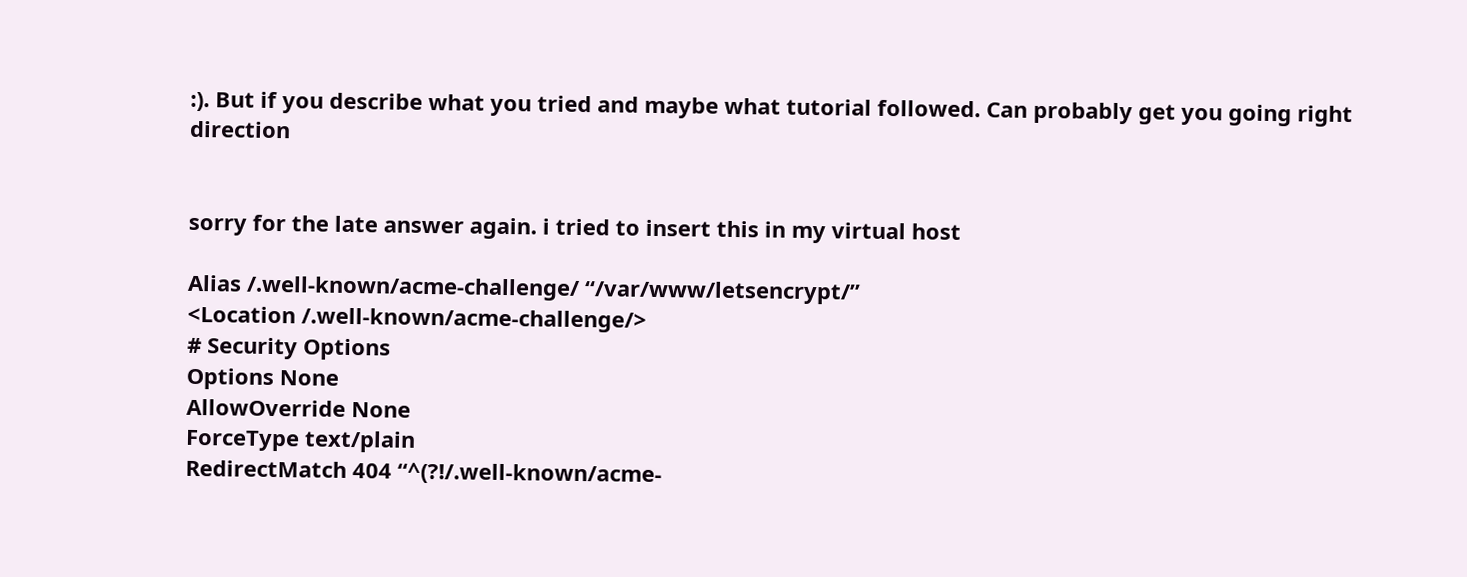:). But if you describe what you tried and maybe what tutorial followed. Can probably get you going right direction


sorry for the late answer again. i tried to insert this in my virtual host

Alias /.well-known/acme-challenge/ “/var/www/letsencrypt/”
<Location /.well-known/acme-challenge/>
# Security Options
Options None
AllowOverride None
ForceType text/plain
RedirectMatch 404 “^(?!/.well-known/acme-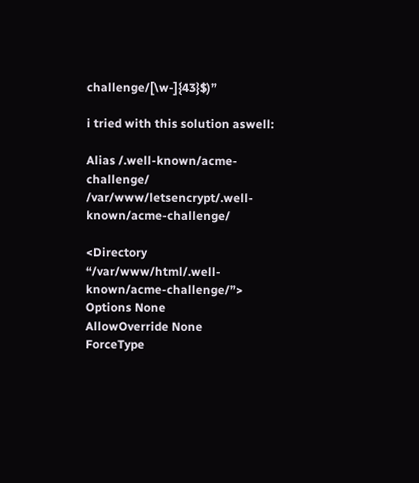challenge/[\w-]{43}$)”

i tried with this solution aswell:

Alias /.well-known/acme-challenge/ /var/www/letsencrypt/.well-known/acme-challenge/

<Directory “/var/www/html/.well-known/acme-challenge/”>
Options None
AllowOverride None
ForceType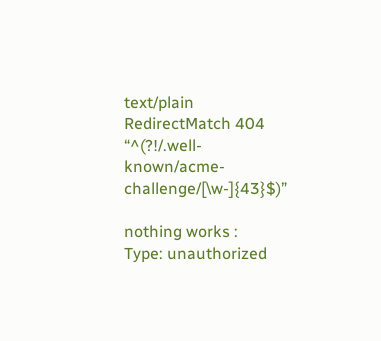text/plain
RedirectMatch 404 “^(?!/.well-known/acme-challenge/[\w-]{43}$)”

nothing works :
Type: unauthorized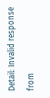Detail: Invalid response from